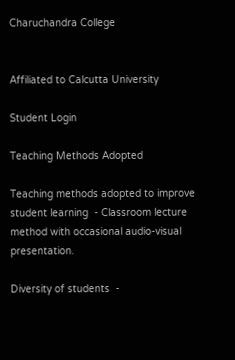Charuchandra College


Affiliated to Calcutta University

Student Login

Teaching Methods Adopted

Teaching methods adopted to improve student learning  - Classroom lecture method with occasional audio-visual presentation.

Diversity of students  -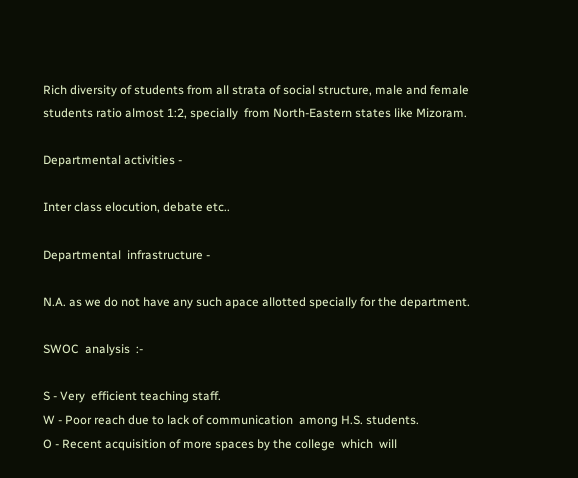Rich diversity of students from all strata of social structure, male and female students ratio almost 1:2, specially  from North-Eastern states like Mizoram.

Departmental activities -

Inter class elocution, debate etc..

Departmental  infrastructure -

N.A. as we do not have any such apace allotted specially for the department.

SWOC  analysis  :-

S - Very  efficient teaching staff.
W - Poor reach due to lack of communication  among H.S. students.
O - Recent acquisition of more spaces by the college  which  will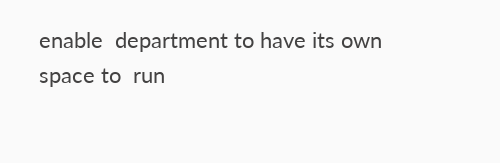enable  department to have its own  space to  run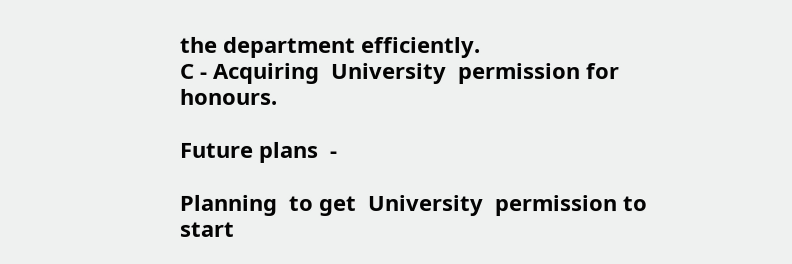the department efficiently.
C - Acquiring  University  permission for honours.

Future plans  -

Planning  to get  University  permission to start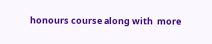honours course along with  more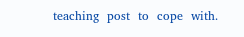teaching  post  to  cope  with.